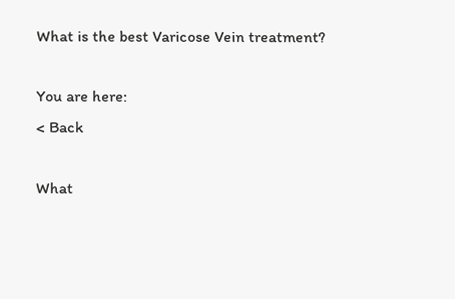What is the best Varicose Vein treatment?

You are here:
< Back

What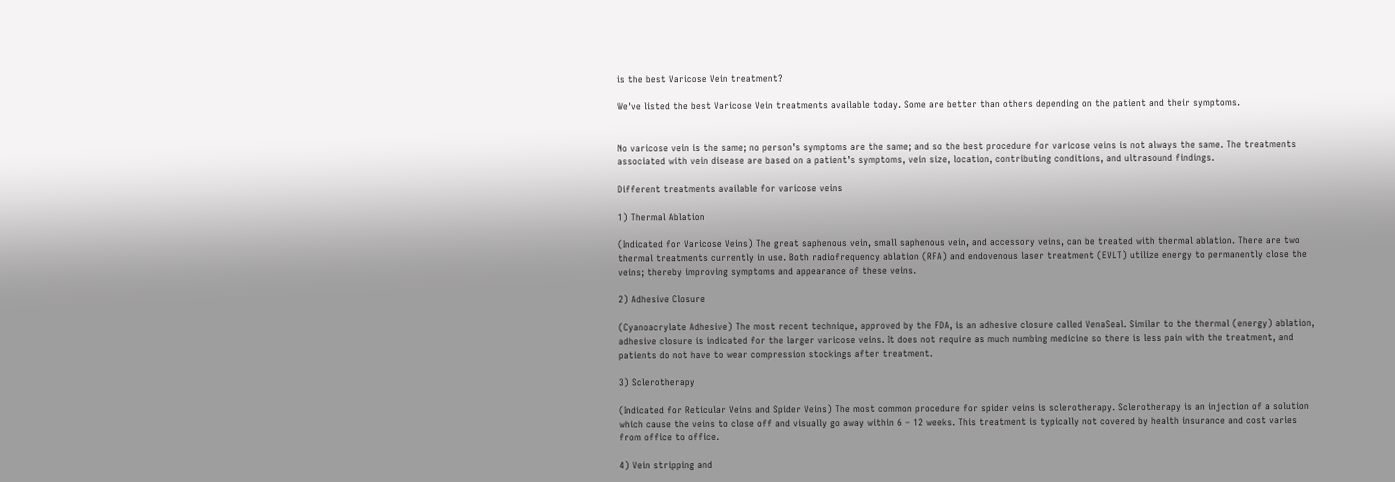is the best Varicose Vein treatment?

We've listed the best Varicose Vein treatments available today. Some are better than others depending on the patient and their symptoms.


No varicose vein is the same; no person’s symptoms are the same; and so the best procedure for varicose veins is not always the same. The treatments associated with vein disease are based on a patient’s symptoms, vein size, location, contributing conditions, and ultrasound findings.

Different treatments available for varicose veins

1) Thermal Ablation

(Indicated for Varicose Veins) The great saphenous vein, small saphenous vein, and accessory veins, can be treated with thermal ablation. There are two thermal treatments currently in use. Both radiofrequency ablation (RFA) and endovenous laser treatment (EVLT) utilize energy to permanently close the veins; thereby improving symptoms and appearance of these veins.

2) Adhesive Closure

(Cyanoacrylate Adhesive) The most recent technique, approved by the FDA, is an adhesive closure called VenaSeal. Similar to the thermal (energy) ablation, adhesive closure is indicated for the larger varicose veins. It does not require as much numbing medicine so there is less pain with the treatment, and patients do not have to wear compression stockings after treatment.

3) Sclerotherapy

(Indicated for Reticular Veins and Spider Veins) The most common procedure for spider veins is sclerotherapy. Sclerotherapy is an injection of a solution which cause the veins to close off and visually go away within 6 – 12 weeks. This treatment is typically not covered by health insurance and cost varies from office to office.

4) Vein stripping and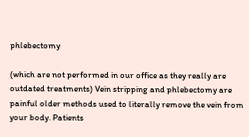phlebectomy

(which are not performed in our office as they really are outdated treatments) Vein stripping and phlebectomy are painful older methods used to literally remove the vein from your body. Patients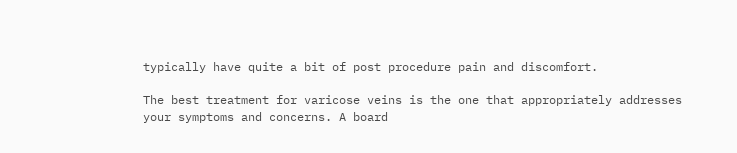typically have quite a bit of post procedure pain and discomfort.

The best treatment for varicose veins is the one that appropriately addresses your symptoms and concerns. A board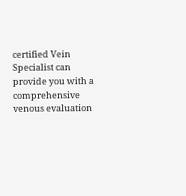certified Vein Specialist can provide you with a comprehensive venous evaluation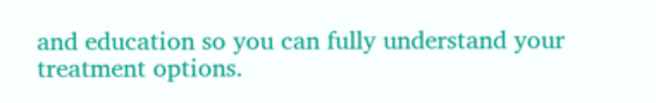and education so you can fully understand your treatment options.